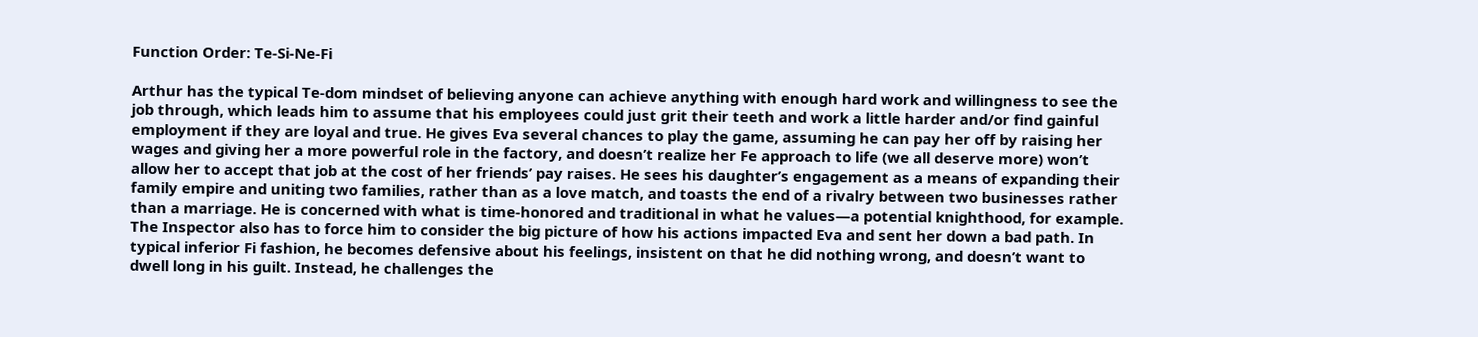Function Order: Te-Si-Ne-Fi

Arthur has the typical Te-dom mindset of believing anyone can achieve anything with enough hard work and willingness to see the job through, which leads him to assume that his employees could just grit their teeth and work a little harder and/or find gainful employment if they are loyal and true. He gives Eva several chances to play the game, assuming he can pay her off by raising her wages and giving her a more powerful role in the factory, and doesn’t realize her Fe approach to life (we all deserve more) won’t allow her to accept that job at the cost of her friends’ pay raises. He sees his daughter’s engagement as a means of expanding their family empire and uniting two families, rather than as a love match, and toasts the end of a rivalry between two businesses rather than a marriage. He is concerned with what is time-honored and traditional in what he values—a potential knighthood, for example. The Inspector also has to force him to consider the big picture of how his actions impacted Eva and sent her down a bad path. In typical inferior Fi fashion, he becomes defensive about his feelings, insistent on that he did nothing wrong, and doesn’t want to dwell long in his guilt. Instead, he challenges the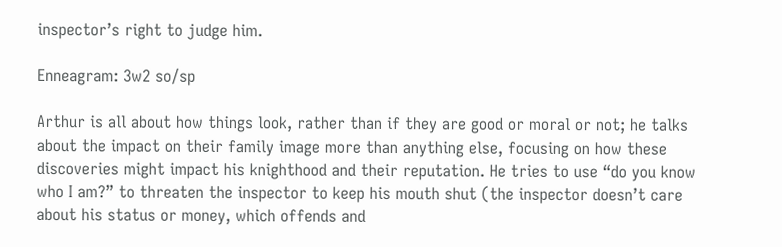inspector’s right to judge him.

Enneagram: 3w2 so/sp

Arthur is all about how things look, rather than if they are good or moral or not; he talks about the impact on their family image more than anything else, focusing on how these discoveries might impact his knighthood and their reputation. He tries to use “do you know who I am?” to threaten the inspector to keep his mouth shut (the inspector doesn’t care about his status or money, which offends and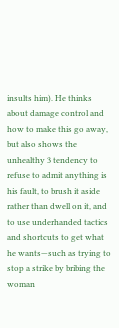insults him). He thinks about damage control and how to make this go away, but also shows the unhealthy 3 tendency to refuse to admit anything is his fault, to brush it aside rather than dwell on it, and to use underhanded tactics and shortcuts to get what he wants—such as trying to stop a strike by bribing the woman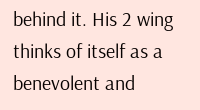behind it. His 2 wing thinks of itself as a benevolent and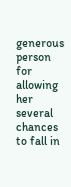generous person for allowing her several chances to fall in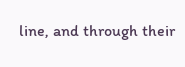line, and through their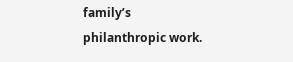family’s philanthropic work.